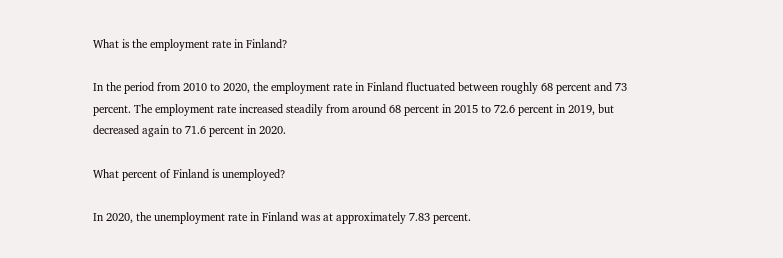What is the employment rate in Finland?

In the period from 2010 to 2020, the employment rate in Finland fluctuated between roughly 68 percent and 73 percent. The employment rate increased steadily from around 68 percent in 2015 to 72.6 percent in 2019, but decreased again to 71.6 percent in 2020.

What percent of Finland is unemployed?

In 2020, the unemployment rate in Finland was at approximately 7.83 percent.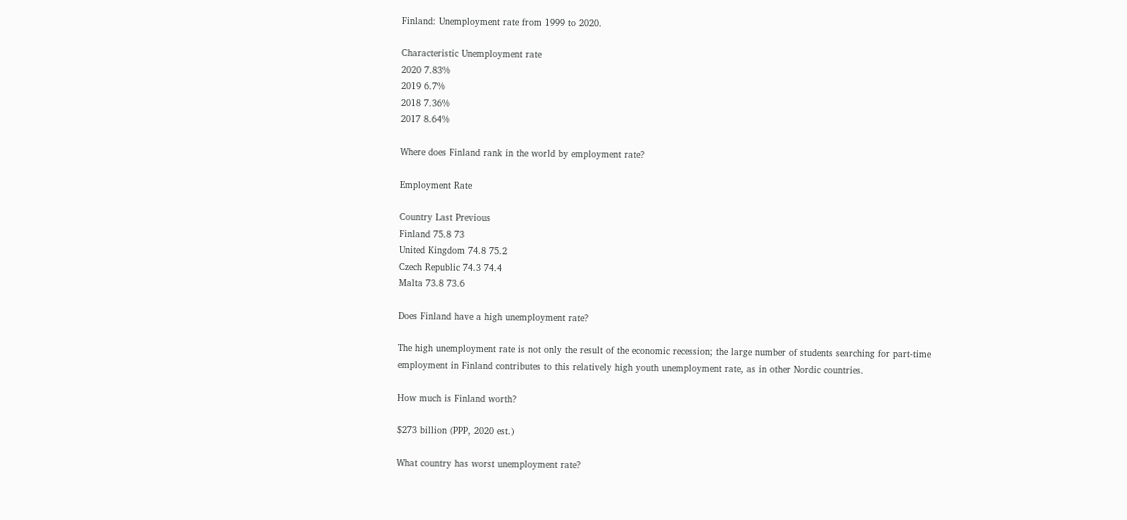Finland: Unemployment rate from 1999 to 2020.

Characteristic Unemployment rate
2020 7.83%
2019 6.7%
2018 7.36%
2017 8.64%

Where does Finland rank in the world by employment rate?

Employment Rate

Country Last Previous
Finland 75.8 73
United Kingdom 74.8 75.2
Czech Republic 74.3 74.4
Malta 73.8 73.6

Does Finland have a high unemployment rate?

The high unemployment rate is not only the result of the economic recession; the large number of students searching for part-time employment in Finland contributes to this relatively high youth unemployment rate, as in other Nordic countries.

How much is Finland worth?

$273 billion (PPP, 2020 est.)

What country has worst unemployment rate?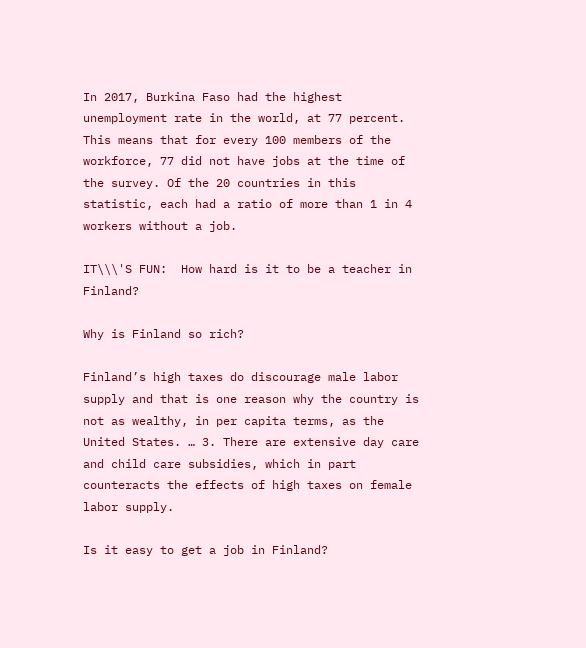In 2017, Burkina Faso had the highest unemployment rate in the world, at 77 percent. This means that for every 100 members of the workforce, 77 did not have jobs at the time of the survey. Of the 20 countries in this statistic, each had a ratio of more than 1 in 4 workers without a job.

IT\\\'S FUN:  How hard is it to be a teacher in Finland?

Why is Finland so rich?

Finland’s high taxes do discourage male labor supply and that is one reason why the country is not as wealthy, in per capita terms, as the United States. … 3. There are extensive day care and child care subsidies, which in part counteracts the effects of high taxes on female labor supply.

Is it easy to get a job in Finland?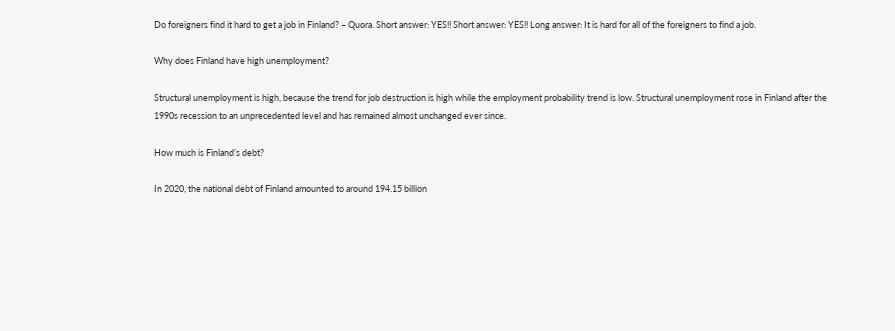Do foreigners find it hard to get a job in Finland? – Quora. Short answer: YES!! Short answer: YES!! Long answer: It is hard for all of the foreigners to find a job.

Why does Finland have high unemployment?

Structural unemployment is high, because the trend for job destruction is high while the employment probability trend is low. Structural unemployment rose in Finland after the 1990s recession to an unprecedented level and has remained almost unchanged ever since.

How much is Finland’s debt?

In 2020, the national debt of Finland amounted to around 194.15 billion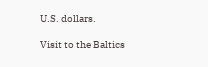U.S. dollars.

Visit to the Baltics